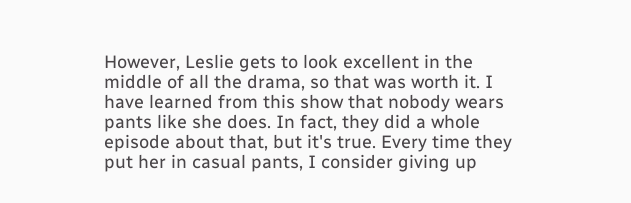However, Leslie gets to look excellent in the middle of all the drama, so that was worth it. I have learned from this show that nobody wears pants like she does. In fact, they did a whole episode about that, but it's true. Every time they put her in casual pants, I consider giving up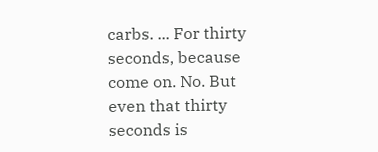carbs. ... For thirty seconds, because come on. No. But even that thirty seconds is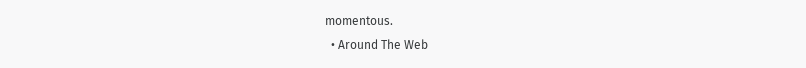momentous.
  • Around The Web